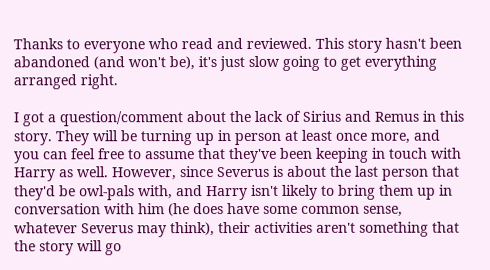Thanks to everyone who read and reviewed. This story hasn't been abandoned (and won't be), it's just slow going to get everything arranged right.

I got a question/comment about the lack of Sirius and Remus in this story. They will be turning up in person at least once more, and you can feel free to assume that they've been keeping in touch with Harry as well. However, since Severus is about the last person that they'd be owl-pals with, and Harry isn't likely to bring them up in conversation with him (he does have some common sense, whatever Severus may think), their activities aren't something that the story will go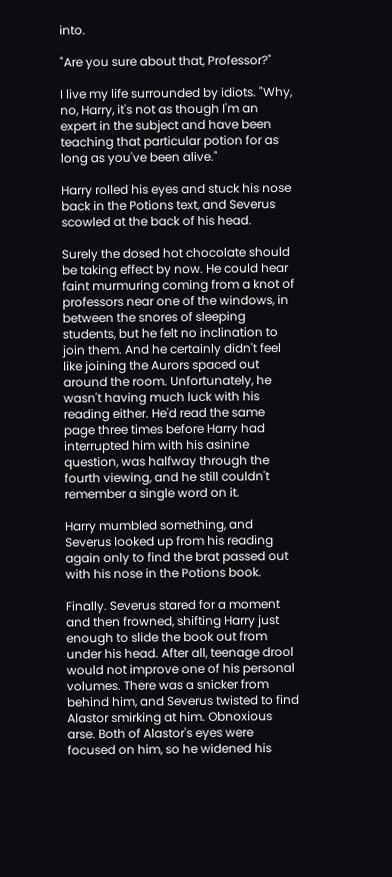into.

"Are you sure about that, Professor?"

I live my life surrounded by idiots. "Why, no, Harry, it's not as though I'm an expert in the subject and have been teaching that particular potion for as long as you've been alive."

Harry rolled his eyes and stuck his nose back in the Potions text, and Severus scowled at the back of his head.

Surely the dosed hot chocolate should be taking effect by now. He could hear faint murmuring coming from a knot of professors near one of the windows, in between the snores of sleeping students, but he felt no inclination to join them. And he certainly didn't feel like joining the Aurors spaced out around the room. Unfortunately, he wasn't having much luck with his reading either. He'd read the same page three times before Harry had interrupted him with his asinine question, was halfway through the fourth viewing, and he still couldn't remember a single word on it.

Harry mumbled something, and Severus looked up from his reading again only to find the brat passed out with his nose in the Potions book.

Finally. Severus stared for a moment and then frowned, shifting Harry just enough to slide the book out from under his head. After all, teenage drool would not improve one of his personal volumes. There was a snicker from behind him, and Severus twisted to find Alastor smirking at him. Obnoxious arse. Both of Alastor's eyes were focused on him, so he widened his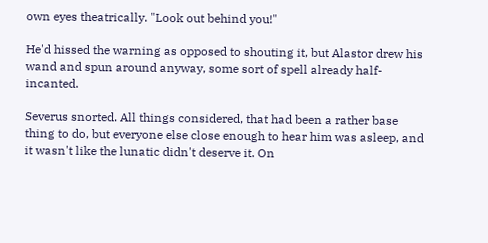own eyes theatrically. "Look out behind you!"

He'd hissed the warning as opposed to shouting it, but Alastor drew his wand and spun around anyway, some sort of spell already half-incanted.

Severus snorted. All things considered, that had been a rather base thing to do, but everyone else close enough to hear him was asleep, and it wasn't like the lunatic didn't deserve it. On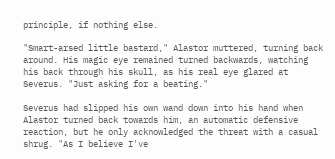principle, if nothing else.

"Smart-arsed little bastard," Alastor muttered, turning back around. His magic eye remained turned backwards, watching his back through his skull, as his real eye glared at Severus. "Just asking for a beating."

Severus had slipped his own wand down into his hand when Alastor turned back towards him, an automatic defensive reaction, but he only acknowledged the threat with a casual shrug. "As I believe I've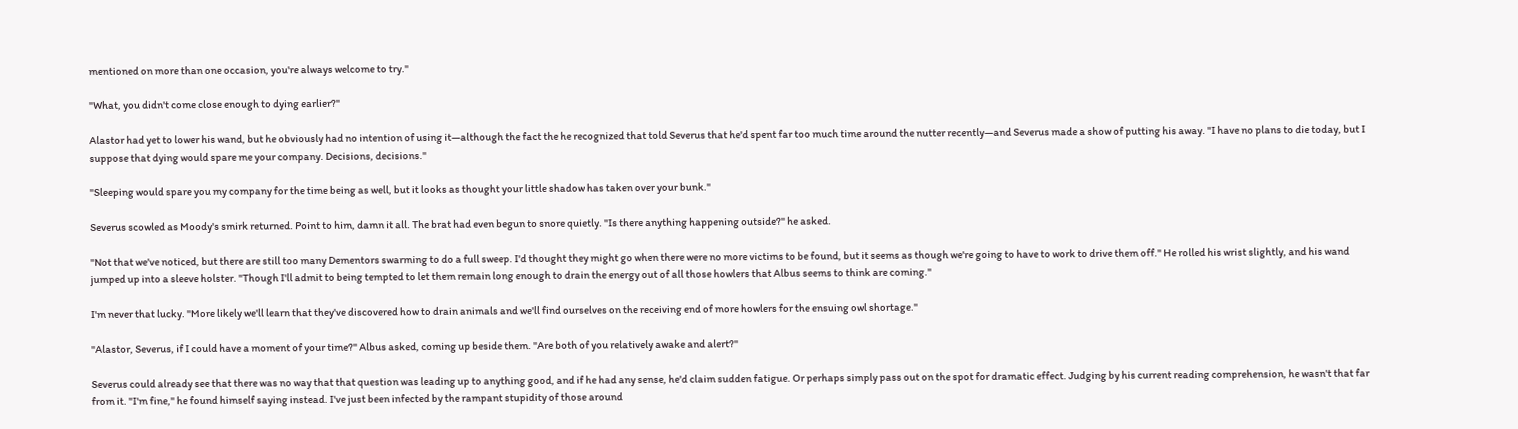mentioned on more than one occasion, you're always welcome to try."

"What, you didn't come close enough to dying earlier?"

Alastor had yet to lower his wand, but he obviously had no intention of using it—although the fact the he recognized that told Severus that he'd spent far too much time around the nutter recently—and Severus made a show of putting his away. "I have no plans to die today, but I suppose that dying would spare me your company. Decisions, decisions."

"Sleeping would spare you my company for the time being as well, but it looks as thought your little shadow has taken over your bunk."

Severus scowled as Moody's smirk returned. Point to him, damn it all. The brat had even begun to snore quietly. "Is there anything happening outside?" he asked.

"Not that we've noticed, but there are still too many Dementors swarming to do a full sweep. I'd thought they might go when there were no more victims to be found, but it seems as though we're going to have to work to drive them off." He rolled his wrist slightly, and his wand jumped up into a sleeve holster. "Though I'll admit to being tempted to let them remain long enough to drain the energy out of all those howlers that Albus seems to think are coming."

I'm never that lucky. "More likely we'll learn that they've discovered how to drain animals and we'll find ourselves on the receiving end of more howlers for the ensuing owl shortage."

"Alastor, Severus, if I could have a moment of your time?" Albus asked, coming up beside them. "Are both of you relatively awake and alert?"

Severus could already see that there was no way that that question was leading up to anything good, and if he had any sense, he'd claim sudden fatigue. Or perhaps simply pass out on the spot for dramatic effect. Judging by his current reading comprehension, he wasn't that far from it. "I'm fine," he found himself saying instead. I've just been infected by the rampant stupidity of those around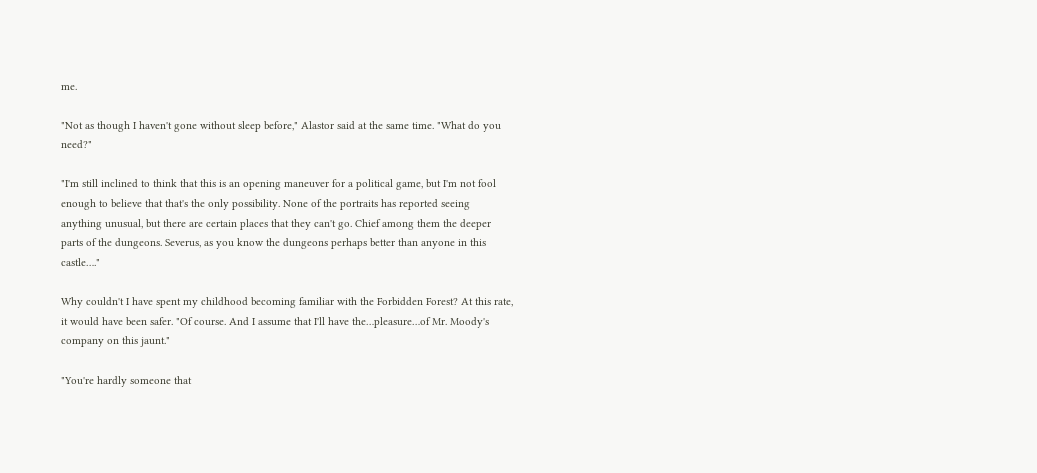me.

"Not as though I haven't gone without sleep before," Alastor said at the same time. "What do you need?"

"I'm still inclined to think that this is an opening maneuver for a political game, but I'm not fool enough to believe that that's the only possibility. None of the portraits has reported seeing anything unusual, but there are certain places that they can't go. Chief among them the deeper parts of the dungeons. Severus, as you know the dungeons perhaps better than anyone in this castle…."

Why couldn't I have spent my childhood becoming familiar with the Forbidden Forest? At this rate, it would have been safer. "Of course. And I assume that I'll have the…pleasure…of Mr. Moody's company on this jaunt."

"You're hardly someone that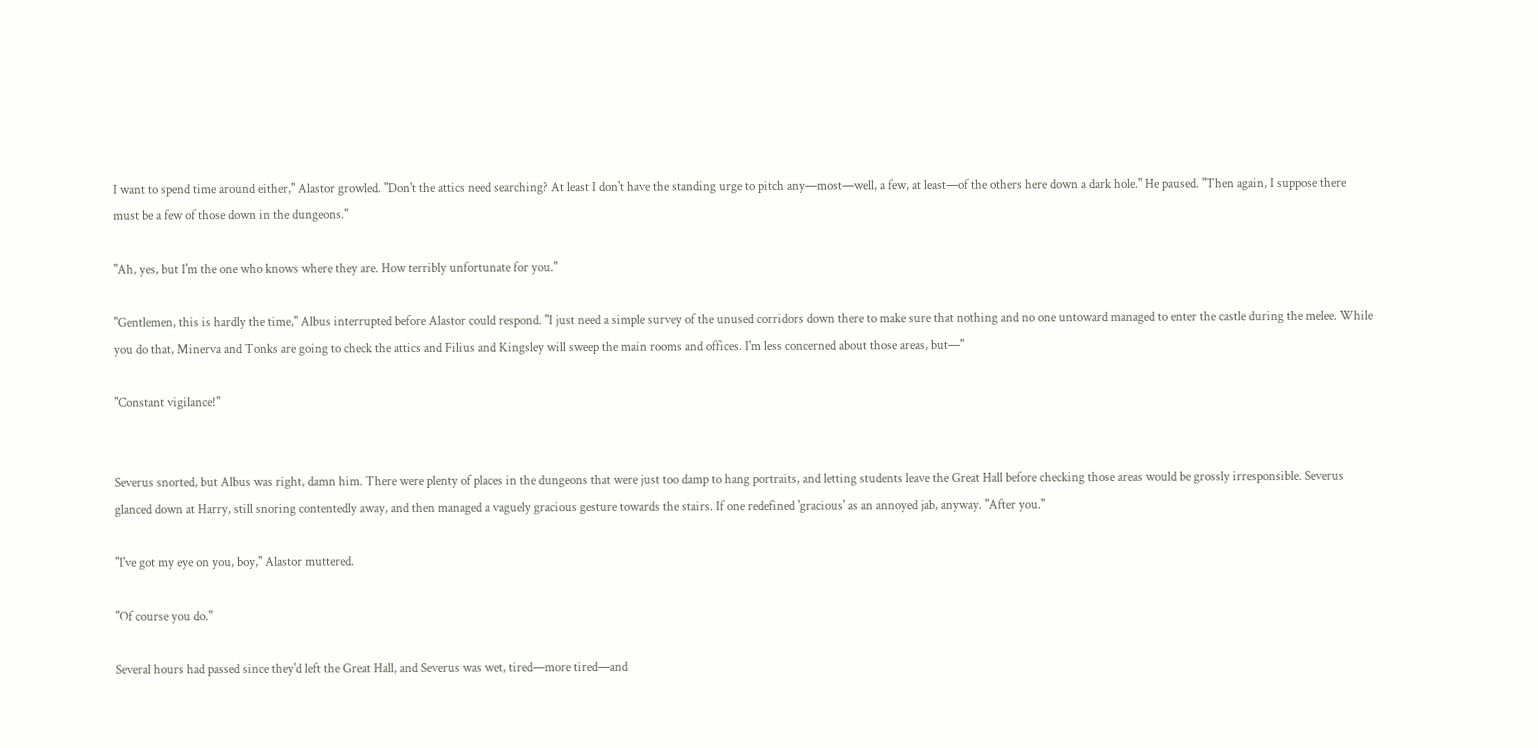I want to spend time around either," Alastor growled. "Don't the attics need searching? At least I don't have the standing urge to pitch any—most—well, a few, at least—of the others here down a dark hole." He paused. "Then again, I suppose there must be a few of those down in the dungeons."

"Ah, yes, but I'm the one who knows where they are. How terribly unfortunate for you."

"Gentlemen, this is hardly the time," Albus interrupted before Alastor could respond. "I just need a simple survey of the unused corridors down there to make sure that nothing and no one untoward managed to enter the castle during the melee. While you do that, Minerva and Tonks are going to check the attics and Filius and Kingsley will sweep the main rooms and offices. I'm less concerned about those areas, but—"

"Constant vigilance!"


Severus snorted, but Albus was right, damn him. There were plenty of places in the dungeons that were just too damp to hang portraits, and letting students leave the Great Hall before checking those areas would be grossly irresponsible. Severus glanced down at Harry, still snoring contentedly away, and then managed a vaguely gracious gesture towards the stairs. If one redefined 'gracious' as an annoyed jab, anyway. "After you."

"I've got my eye on you, boy," Alastor muttered.

"Of course you do."

Several hours had passed since they'd left the Great Hall, and Severus was wet, tired—more tired—and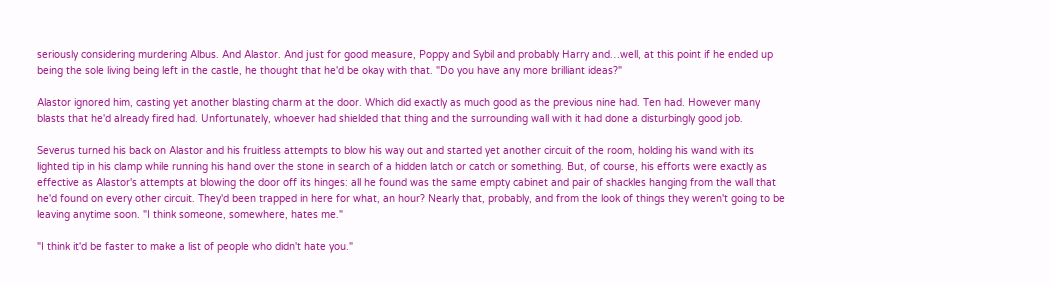seriously considering murdering Albus. And Alastor. And just for good measure, Poppy and Sybil and probably Harry and…well, at this point if he ended up being the sole living being left in the castle, he thought that he'd be okay with that. "Do you have any more brilliant ideas?"

Alastor ignored him, casting yet another blasting charm at the door. Which did exactly as much good as the previous nine had. Ten had. However many blasts that he'd already fired had. Unfortunately, whoever had shielded that thing and the surrounding wall with it had done a disturbingly good job.

Severus turned his back on Alastor and his fruitless attempts to blow his way out and started yet another circuit of the room, holding his wand with its lighted tip in his clamp while running his hand over the stone in search of a hidden latch or catch or something. But, of course, his efforts were exactly as effective as Alastor's attempts at blowing the door off its hinges: all he found was the same empty cabinet and pair of shackles hanging from the wall that he'd found on every other circuit. They'd been trapped in here for what, an hour? Nearly that, probably, and from the look of things they weren't going to be leaving anytime soon. "I think someone, somewhere, hates me."

"I think it'd be faster to make a list of people who didn't hate you."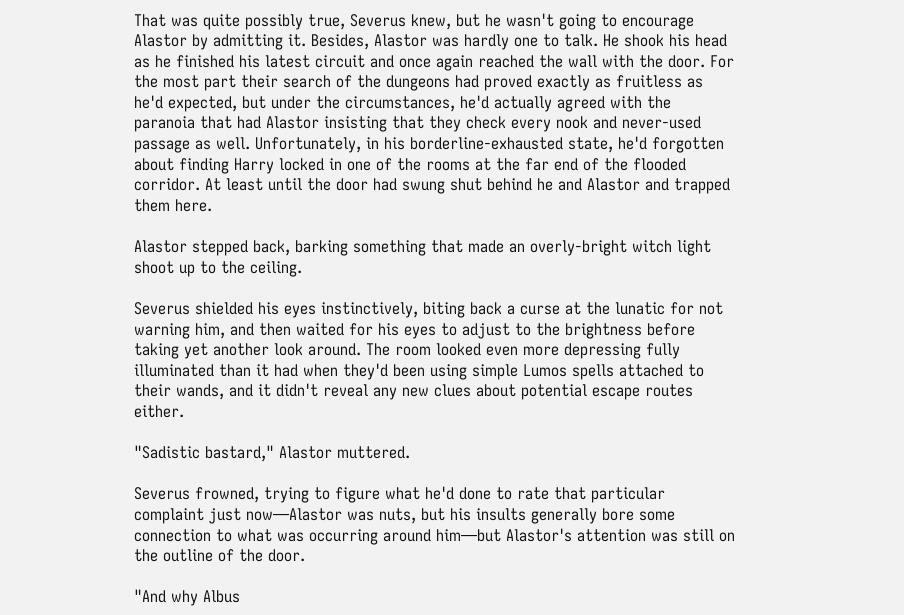That was quite possibly true, Severus knew, but he wasn't going to encourage Alastor by admitting it. Besides, Alastor was hardly one to talk. He shook his head as he finished his latest circuit and once again reached the wall with the door. For the most part their search of the dungeons had proved exactly as fruitless as he'd expected, but under the circumstances, he'd actually agreed with the paranoia that had Alastor insisting that they check every nook and never-used passage as well. Unfortunately, in his borderline-exhausted state, he'd forgotten about finding Harry locked in one of the rooms at the far end of the flooded corridor. At least until the door had swung shut behind he and Alastor and trapped them here.

Alastor stepped back, barking something that made an overly-bright witch light shoot up to the ceiling.

Severus shielded his eyes instinctively, biting back a curse at the lunatic for not warning him, and then waited for his eyes to adjust to the brightness before taking yet another look around. The room looked even more depressing fully illuminated than it had when they'd been using simple Lumos spells attached to their wands, and it didn't reveal any new clues about potential escape routes either.

"Sadistic bastard," Alastor muttered.

Severus frowned, trying to figure what he'd done to rate that particular complaint just now—Alastor was nuts, but his insults generally bore some connection to what was occurring around him—but Alastor's attention was still on the outline of the door.

"And why Albus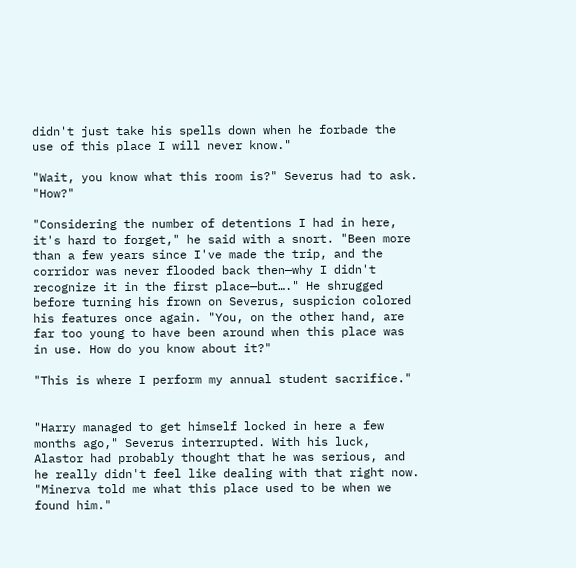didn't just take his spells down when he forbade the use of this place I will never know."

"Wait, you know what this room is?" Severus had to ask. "How?"

"Considering the number of detentions I had in here, it's hard to forget," he said with a snort. "Been more than a few years since I've made the trip, and the corridor was never flooded back then—why I didn't recognize it in the first place—but…." He shrugged before turning his frown on Severus, suspicion colored his features once again. "You, on the other hand, are far too young to have been around when this place was in use. How do you know about it?"

"This is where I perform my annual student sacrifice."


"Harry managed to get himself locked in here a few months ago," Severus interrupted. With his luck, Alastor had probably thought that he was serious, and he really didn't feel like dealing with that right now. "Minerva told me what this place used to be when we found him."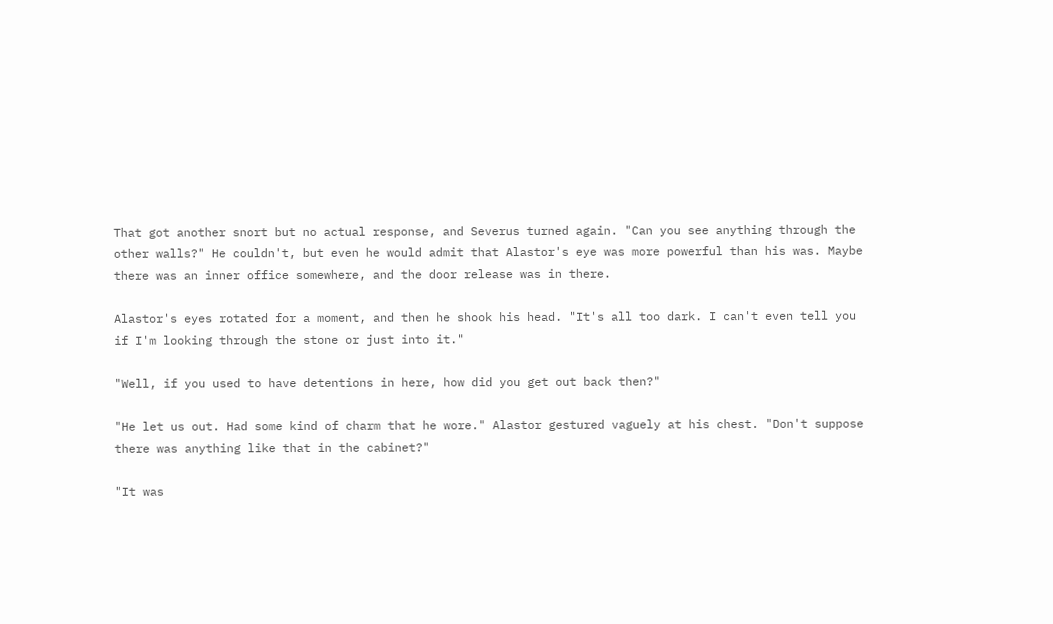That got another snort but no actual response, and Severus turned again. "Can you see anything through the other walls?" He couldn't, but even he would admit that Alastor's eye was more powerful than his was. Maybe there was an inner office somewhere, and the door release was in there.

Alastor's eyes rotated for a moment, and then he shook his head. "It's all too dark. I can't even tell you if I'm looking through the stone or just into it."

"Well, if you used to have detentions in here, how did you get out back then?"

"He let us out. Had some kind of charm that he wore." Alastor gestured vaguely at his chest. "Don't suppose there was anything like that in the cabinet?"

"It was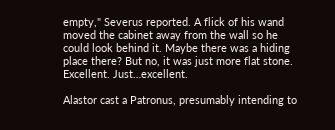empty," Severus reported. A flick of his wand moved the cabinet away from the wall so he could look behind it. Maybe there was a hiding place there? But no, it was just more flat stone. Excellent. Just…excellent.

Alastor cast a Patronus, presumably intending to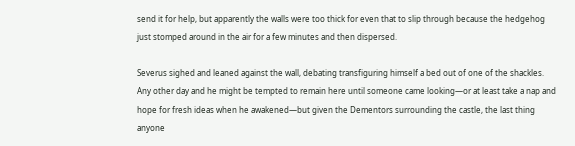send it for help, but apparently the walls were too thick for even that to slip through because the hedgehog just stomped around in the air for a few minutes and then dispersed.

Severus sighed and leaned against the wall, debating transfiguring himself a bed out of one of the shackles. Any other day and he might be tempted to remain here until someone came looking—or at least take a nap and hope for fresh ideas when he awakened—but given the Dementors surrounding the castle, the last thing anyone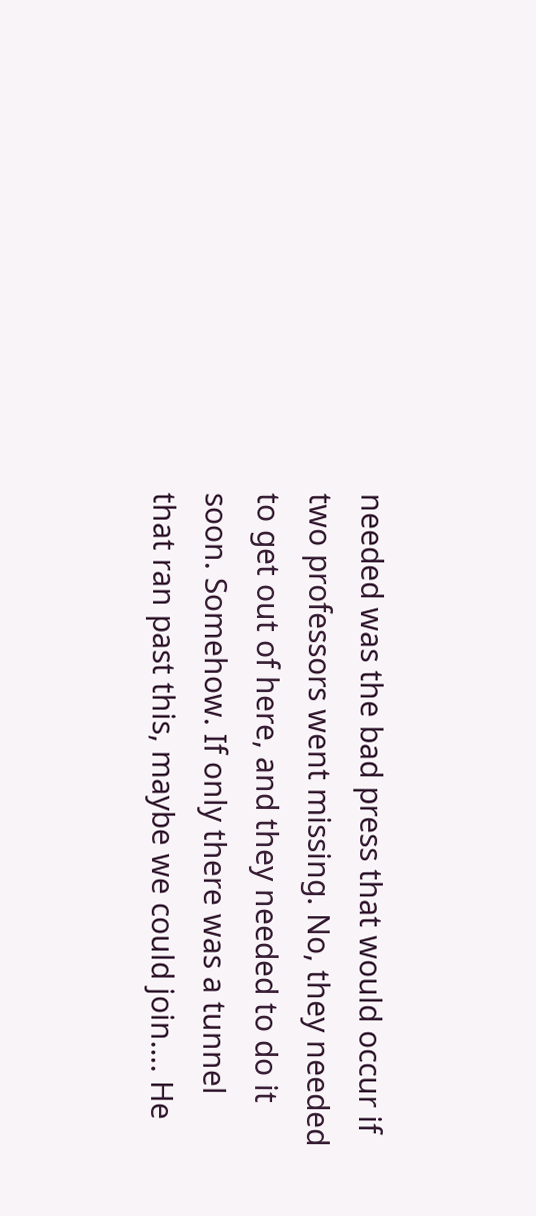needed was the bad press that would occur if two professors went missing. No, they needed to get out of here, and they needed to do it soon. Somehow. If only there was a tunnel that ran past this, maybe we could join…. He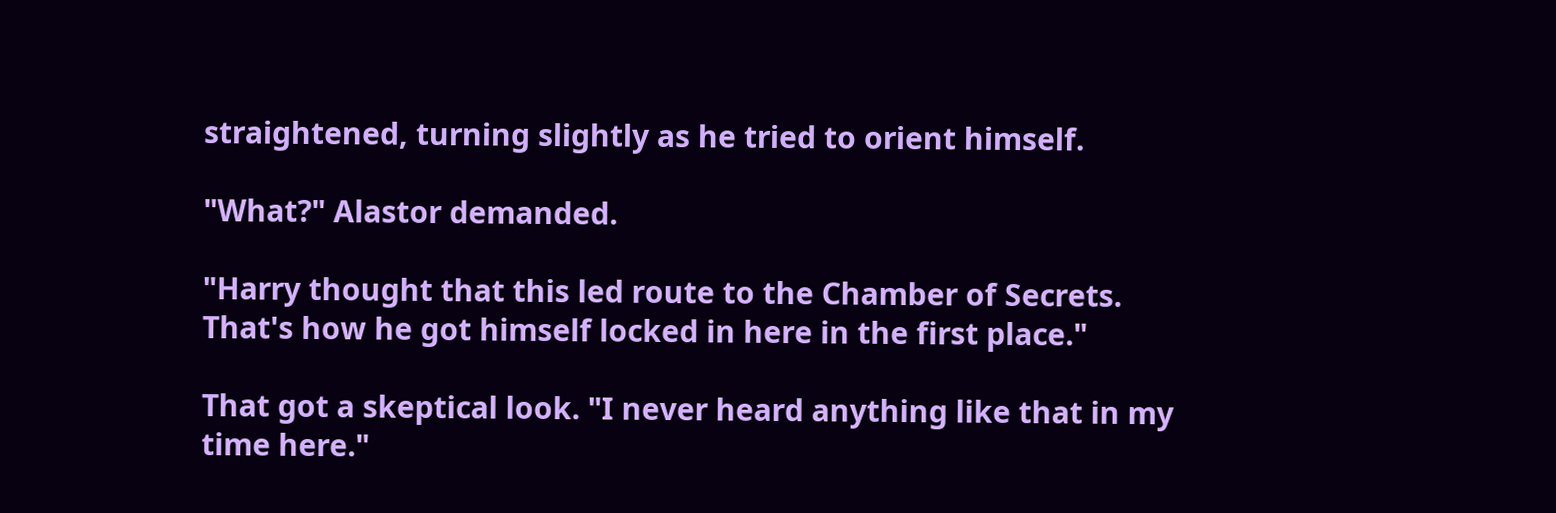straightened, turning slightly as he tried to orient himself.

"What?" Alastor demanded.

"Harry thought that this led route to the Chamber of Secrets. That's how he got himself locked in here in the first place."

That got a skeptical look. "I never heard anything like that in my time here."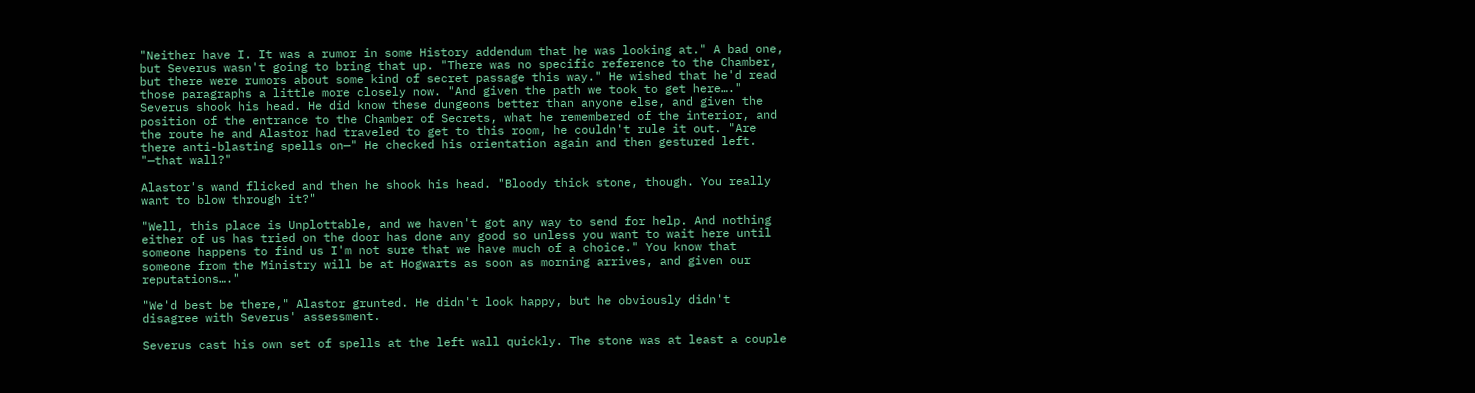"Neither have I. It was a rumor in some History addendum that he was looking at." A bad one, but Severus wasn't going to bring that up. "There was no specific reference to the Chamber, but there were rumors about some kind of secret passage this way." He wished that he'd read those paragraphs a little more closely now. "And given the path we took to get here…." Severus shook his head. He did know these dungeons better than anyone else, and given the position of the entrance to the Chamber of Secrets, what he remembered of the interior, and the route he and Alastor had traveled to get to this room, he couldn't rule it out. "Are there anti-blasting spells on—" He checked his orientation again and then gestured left. "—that wall?"

Alastor's wand flicked and then he shook his head. "Bloody thick stone, though. You really want to blow through it?"

"Well, this place is Unplottable, and we haven't got any way to send for help. And nothing either of us has tried on the door has done any good so unless you want to wait here until someone happens to find us I'm not sure that we have much of a choice." You know that someone from the Ministry will be at Hogwarts as soon as morning arrives, and given our reputations…."

"We'd best be there," Alastor grunted. He didn't look happy, but he obviously didn't disagree with Severus' assessment.

Severus cast his own set of spells at the left wall quickly. The stone was at least a couple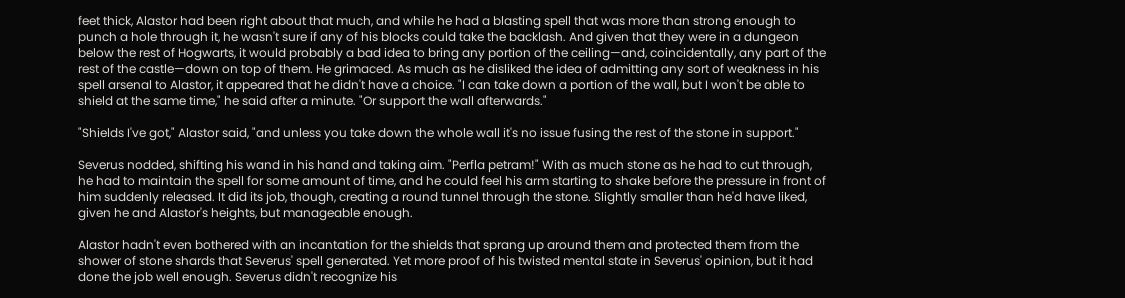feet thick, Alastor had been right about that much, and while he had a blasting spell that was more than strong enough to punch a hole through it, he wasn't sure if any of his blocks could take the backlash. And given that they were in a dungeon below the rest of Hogwarts, it would probably a bad idea to bring any portion of the ceiling—and, coincidentally, any part of the rest of the castle—down on top of them. He grimaced. As much as he disliked the idea of admitting any sort of weakness in his spell arsenal to Alastor, it appeared that he didn't have a choice. "I can take down a portion of the wall, but I won't be able to shield at the same time," he said after a minute. "Or support the wall afterwards."

"Shields I've got," Alastor said, "and unless you take down the whole wall it's no issue fusing the rest of the stone in support."

Severus nodded, shifting his wand in his hand and taking aim. "Perfla petram!" With as much stone as he had to cut through, he had to maintain the spell for some amount of time, and he could feel his arm starting to shake before the pressure in front of him suddenly released. It did its job, though, creating a round tunnel through the stone. Slightly smaller than he'd have liked, given he and Alastor's heights, but manageable enough.

Alastor hadn't even bothered with an incantation for the shields that sprang up around them and protected them from the shower of stone shards that Severus' spell generated. Yet more proof of his twisted mental state in Severus' opinion, but it had done the job well enough. Severus didn't recognize his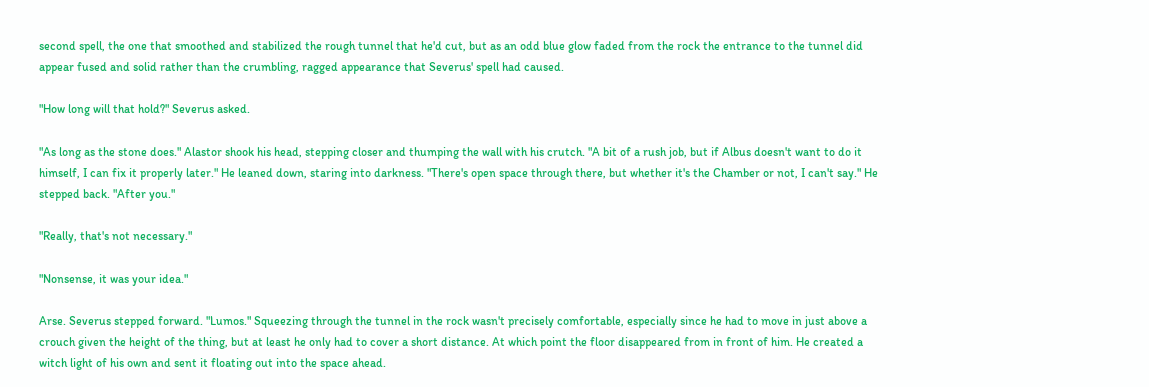second spell, the one that smoothed and stabilized the rough tunnel that he'd cut, but as an odd blue glow faded from the rock the entrance to the tunnel did appear fused and solid rather than the crumbling, ragged appearance that Severus' spell had caused.

"How long will that hold?" Severus asked.

"As long as the stone does." Alastor shook his head, stepping closer and thumping the wall with his crutch. "A bit of a rush job, but if Albus doesn't want to do it himself, I can fix it properly later." He leaned down, staring into darkness. "There's open space through there, but whether it's the Chamber or not, I can't say." He stepped back. "After you."

"Really, that's not necessary."

"Nonsense, it was your idea."

Arse. Severus stepped forward. "Lumos." Squeezing through the tunnel in the rock wasn't precisely comfortable, especially since he had to move in just above a crouch given the height of the thing, but at least he only had to cover a short distance. At which point the floor disappeared from in front of him. He created a witch light of his own and sent it floating out into the space ahead.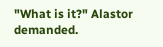"What is it?" Alastor demanded.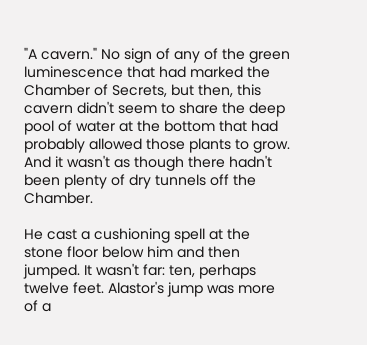"A cavern." No sign of any of the green luminescence that had marked the Chamber of Secrets, but then, this cavern didn't seem to share the deep pool of water at the bottom that had probably allowed those plants to grow. And it wasn't as though there hadn't been plenty of dry tunnels off the Chamber.

He cast a cushioning spell at the stone floor below him and then jumped. It wasn't far: ten, perhaps twelve feet. Alastor's jump was more of a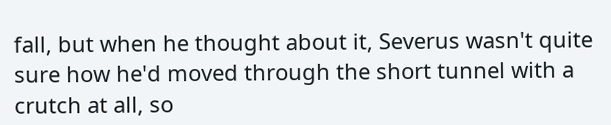fall, but when he thought about it, Severus wasn't quite sure how he'd moved through the short tunnel with a crutch at all, so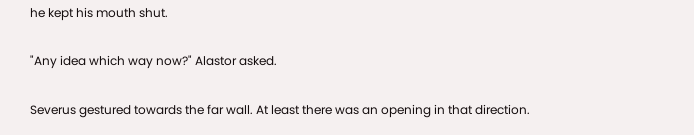he kept his mouth shut.

"Any idea which way now?" Alastor asked.

Severus gestured towards the far wall. At least there was an opening in that direction.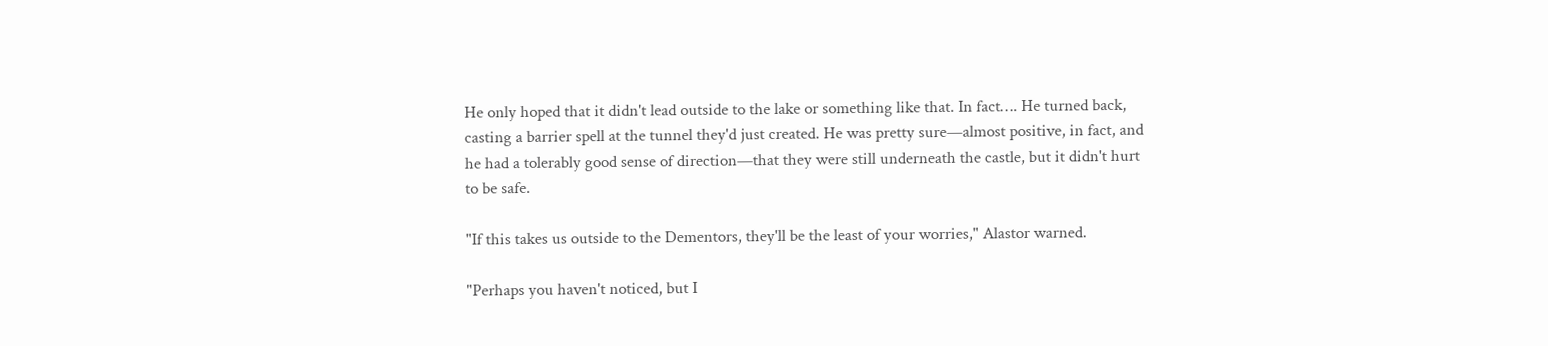He only hoped that it didn't lead outside to the lake or something like that. In fact…. He turned back, casting a barrier spell at the tunnel they'd just created. He was pretty sure—almost positive, in fact, and he had a tolerably good sense of direction—that they were still underneath the castle, but it didn't hurt to be safe.

"If this takes us outside to the Dementors, they'll be the least of your worries," Alastor warned.

"Perhaps you haven't noticed, but I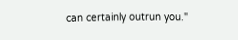can certainly outrun you."